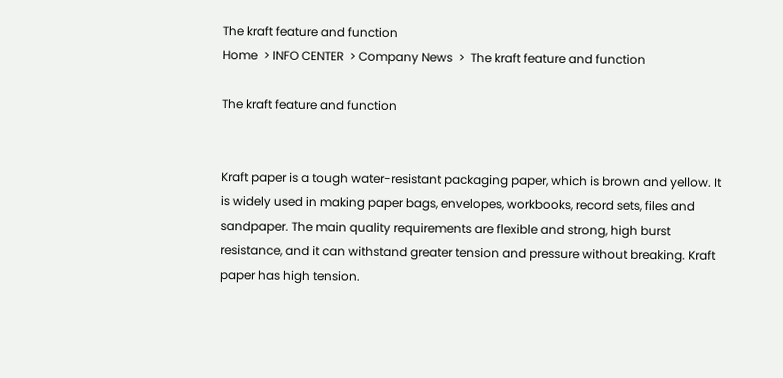The kraft feature and function
Home  > INFO CENTER  > Company News  >  The kraft feature and function

The kraft feature and function


Kraft paper is a tough water-resistant packaging paper, which is brown and yellow. It is widely used in making paper bags, envelopes, workbooks, record sets, files and sandpaper. The main quality requirements are flexible and strong, high burst resistance, and it can withstand greater tension and pressure without breaking. Kraft paper has high tension.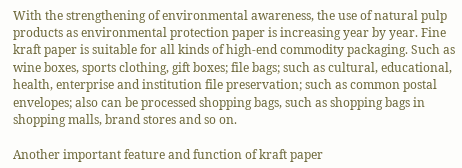With the strengthening of environmental awareness, the use of natural pulp products as environmental protection paper is increasing year by year. Fine kraft paper is suitable for all kinds of high-end commodity packaging. Such as wine boxes, sports clothing, gift boxes; file bags; such as cultural, educational, health, enterprise and institution file preservation; such as common postal envelopes; also can be processed shopping bags, such as shopping bags in shopping malls, brand stores and so on.

Another important feature and function of kraft paper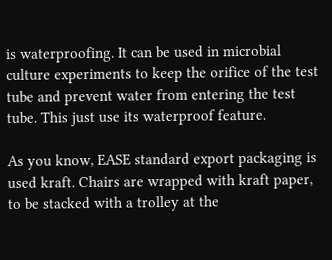is waterproofing. It can be used in microbial culture experiments to keep the orifice of the test tube and prevent water from entering the test tube. This just use its waterproof feature.

As you know, EASE standard export packaging is used kraft. Chairs are wrapped with kraft paper, to be stacked with a trolley at the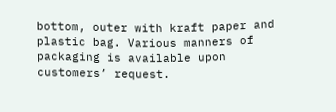bottom, outer with kraft paper and plastic bag. Various manners of packaging is available upon customers’ request.